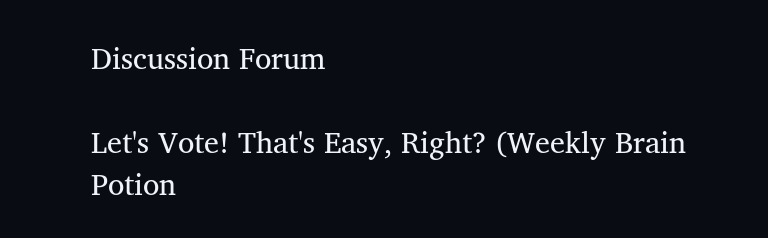Discussion Forum

Let's Vote! That's Easy, Right? (Weekly Brain Potion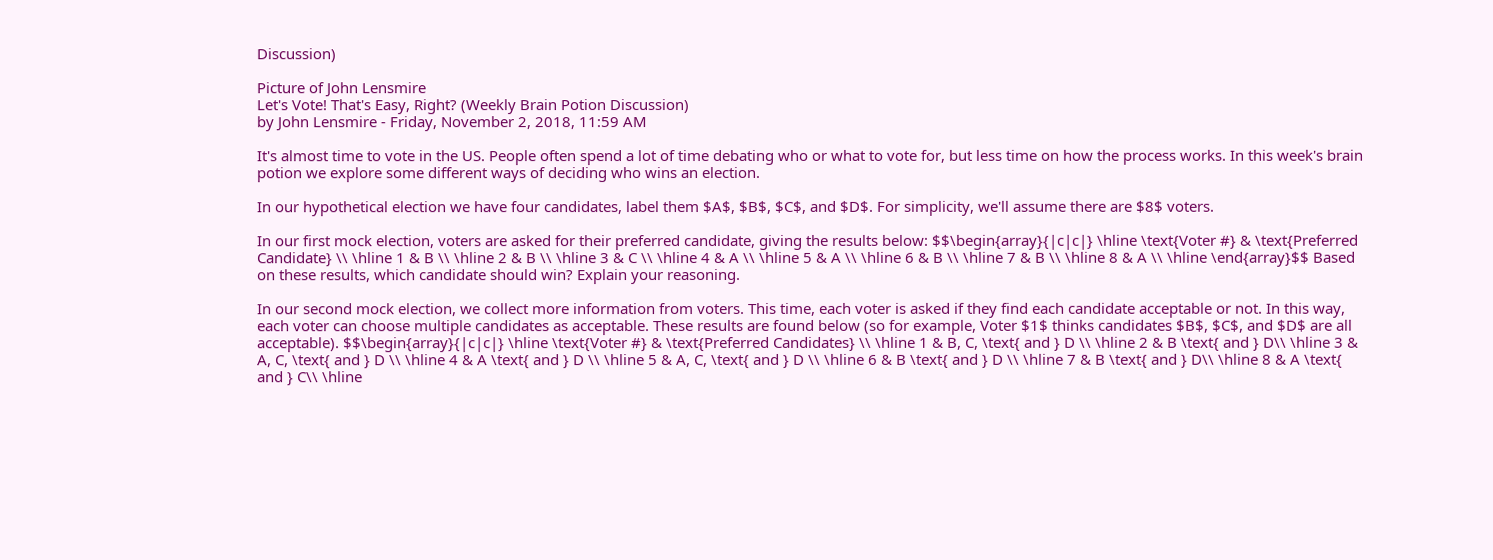Discussion)

Picture of John Lensmire
Let's Vote! That's Easy, Right? (Weekly Brain Potion Discussion)
by John Lensmire - Friday, November 2, 2018, 11:59 AM

It's almost time to vote in the US. People often spend a lot of time debating who or what to vote for, but less time on how the process works. In this week's brain potion we explore some different ways of deciding who wins an election.

In our hypothetical election we have four candidates, label them $A$, $B$, $C$, and $D$. For simplicity, we'll assume there are $8$ voters.

In our first mock election, voters are asked for their preferred candidate, giving the results below: $$\begin{array}{|c|c|} \hline \text{Voter #} & \text{Preferred Candidate} \\ \hline 1 & B \\ \hline 2 & B \\ \hline 3 & C \\ \hline 4 & A \\ \hline 5 & A \\ \hline 6 & B \\ \hline 7 & B \\ \hline 8 & A \\ \hline \end{array}$$ Based on these results, which candidate should win? Explain your reasoning.

In our second mock election, we collect more information from voters. This time, each voter is asked if they find each candidate acceptable or not. In this way, each voter can choose multiple candidates as acceptable. These results are found below (so for example, Voter $1$ thinks candidates $B$, $C$, and $D$ are all acceptable). $$\begin{array}{|c|c|} \hline \text{Voter #} & \text{Preferred Candidates} \\ \hline 1 & B, C, \text{ and } D \\ \hline 2 & B \text{ and } D\\ \hline 3 & A, C, \text{ and } D \\ \hline 4 & A \text{ and } D \\ \hline 5 & A, C, \text{ and } D \\ \hline 6 & B \text{ and } D \\ \hline 7 & B \text{ and } D\\ \hline 8 & A \text{ and } C\\ \hline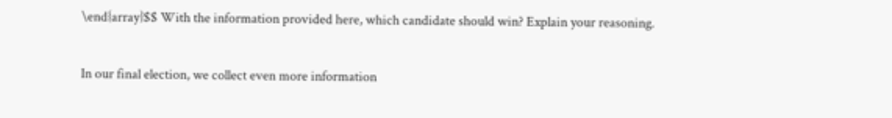\end{array}$$ With the information provided here, which candidate should win? Explain your reasoning.

In our final election, we collect even more information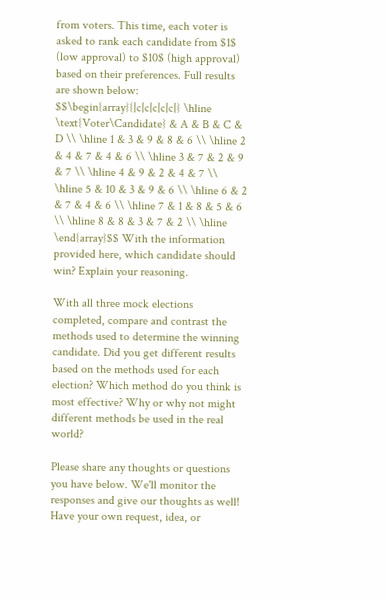from voters. This time, each voter is asked to rank each candidate from $1$ (low approval) to $10$ (high approval) based on their preferences. Full results are shown below: $$\begin{array}{|c|c|c|c|c|} \hline \text{Voter\Candidate} & A & B & C & D \\ \hline 1 & 3 & 9 & 8 & 6 \\ \hline 2 & 4 & 7 & 4 & 6 \\ \hline 3 & 7 & 2 & 9 & 7 \\ \hline 4 & 9 & 2 & 4 & 7 \\ \hline 5 & 10 & 3 & 9 & 6 \\ \hline 6 & 2 & 7 & 4 & 6 \\ \hline 7 & 1 & 8 & 5 & 6 \\ \hline 8 & 8 & 3 & 7 & 2 \\ \hline \end{array}$$ With the information provided here, which candidate should win? Explain your reasoning.

With all three mock elections completed, compare and contrast the methods used to determine the winning candidate. Did you get different results based on the methods used for each election? Which method do you think is most effective? Why or why not might different methods be used in the real world?

Please share any thoughts or questions you have below. We'll monitor the responses and give our thoughts as well! Have your own request, idea, or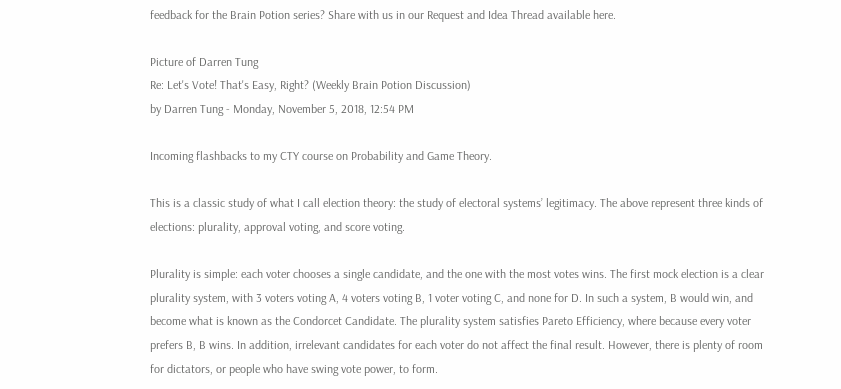feedback for the Brain Potion series? Share with us in our Request and Idea Thread available here.

Picture of Darren Tung
Re: Let's Vote! That's Easy, Right? (Weekly Brain Potion Discussion)
by Darren Tung - Monday, November 5, 2018, 12:54 PM

Incoming flashbacks to my CTY course on Probability and Game Theory.

This is a classic study of what I call election theory: the study of electoral systems’ legitimacy. The above represent three kinds of elections: plurality, approval voting, and score voting.

Plurality is simple: each voter chooses a single candidate, and the one with the most votes wins. The first mock election is a clear plurality system, with 3 voters voting A, 4 voters voting B, 1 voter voting C, and none for D. In such a system, B would win, and become what is known as the Condorcet Candidate. The plurality system satisfies Pareto Efficiency, where because every voter prefers B, B wins. In addition, irrelevant candidates for each voter do not affect the final result. However, there is plenty of room for dictators, or people who have swing vote power, to form.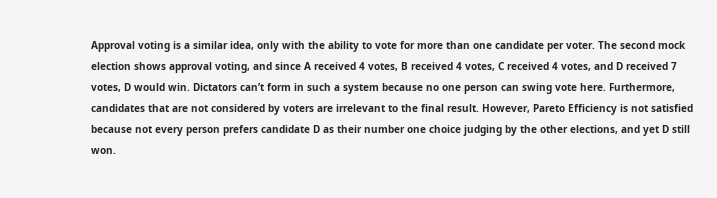Approval voting is a similar idea, only with the ability to vote for more than one candidate per voter. The second mock election shows approval voting, and since A received 4 votes, B received 4 votes, C received 4 votes, and D received 7 votes, D would win. Dictators can’t form in such a system because no one person can swing vote here. Furthermore, candidates that are not considered by voters are irrelevant to the final result. However, Pareto Efficiency is not satisfied because not every person prefers candidate D as their number one choice judging by the other elections, and yet D still won.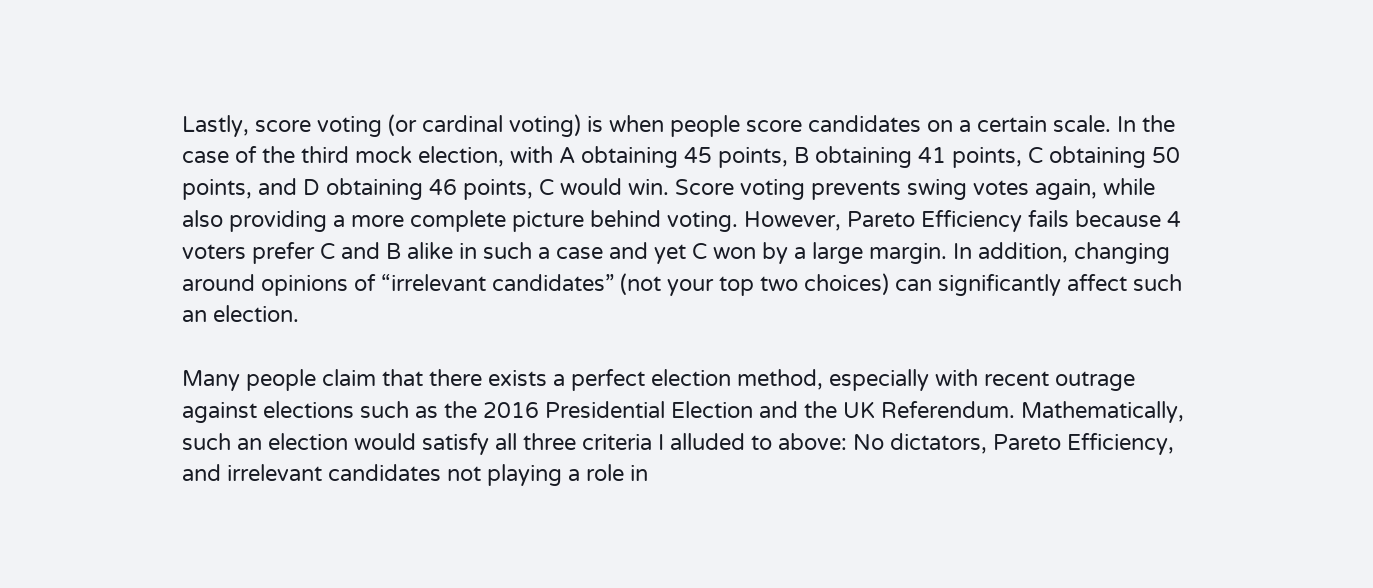Lastly, score voting (or cardinal voting) is when people score candidates on a certain scale. In the case of the third mock election, with A obtaining 45 points, B obtaining 41 points, C obtaining 50 points, and D obtaining 46 points, C would win. Score voting prevents swing votes again, while also providing a more complete picture behind voting. However, Pareto Efficiency fails because 4 voters prefer C and B alike in such a case and yet C won by a large margin. In addition, changing around opinions of “irrelevant candidates” (not your top two choices) can significantly affect such an election.

Many people claim that there exists a perfect election method, especially with recent outrage against elections such as the 2016 Presidential Election and the UK Referendum. Mathematically, such an election would satisfy all three criteria I alluded to above: No dictators, Pareto Efficiency, and irrelevant candidates not playing a role in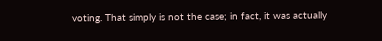voting. That simply is not the case; in fact, it was actually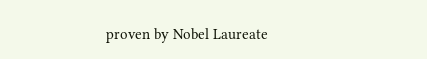proven by Nobel Laureate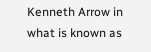Kenneth Arrow in what is known as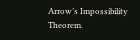Arrow’s Impossibility Theorem.